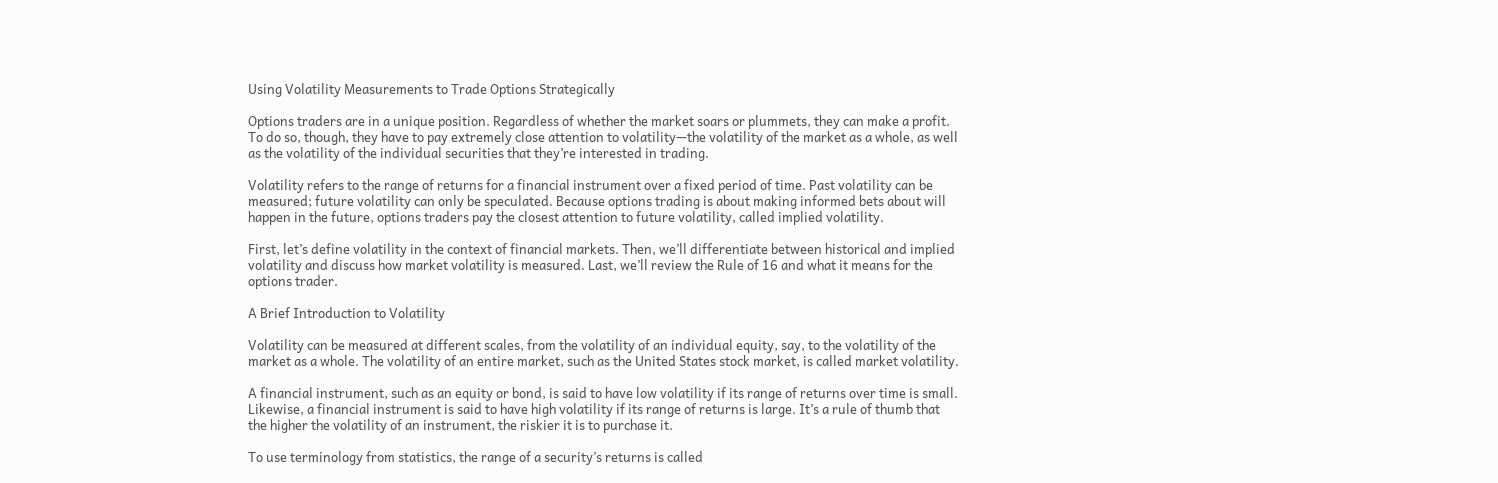Using Volatility Measurements to Trade Options Strategically

Options traders are in a unique position. Regardless of whether the market soars or plummets, they can make a profit. To do so, though, they have to pay extremely close attention to volatility—the volatility of the market as a whole, as well as the volatility of the individual securities that they’re interested in trading.

Volatility refers to the range of returns for a financial instrument over a fixed period of time. Past volatility can be measured; future volatility can only be speculated. Because options trading is about making informed bets about will happen in the future, options traders pay the closest attention to future volatility, called implied volatility.

First, let’s define volatility in the context of financial markets. Then, we’ll differentiate between historical and implied volatility and discuss how market volatility is measured. Last, we’ll review the Rule of 16 and what it means for the options trader.

A Brief Introduction to Volatility

Volatility can be measured at different scales, from the volatility of an individual equity, say, to the volatility of the market as a whole. The volatility of an entire market, such as the United States stock market, is called market volatility.

A financial instrument, such as an equity or bond, is said to have low volatility if its range of returns over time is small. Likewise, a financial instrument is said to have high volatility if its range of returns is large. It’s a rule of thumb that the higher the volatility of an instrument, the riskier it is to purchase it.

To use terminology from statistics, the range of a security’s returns is called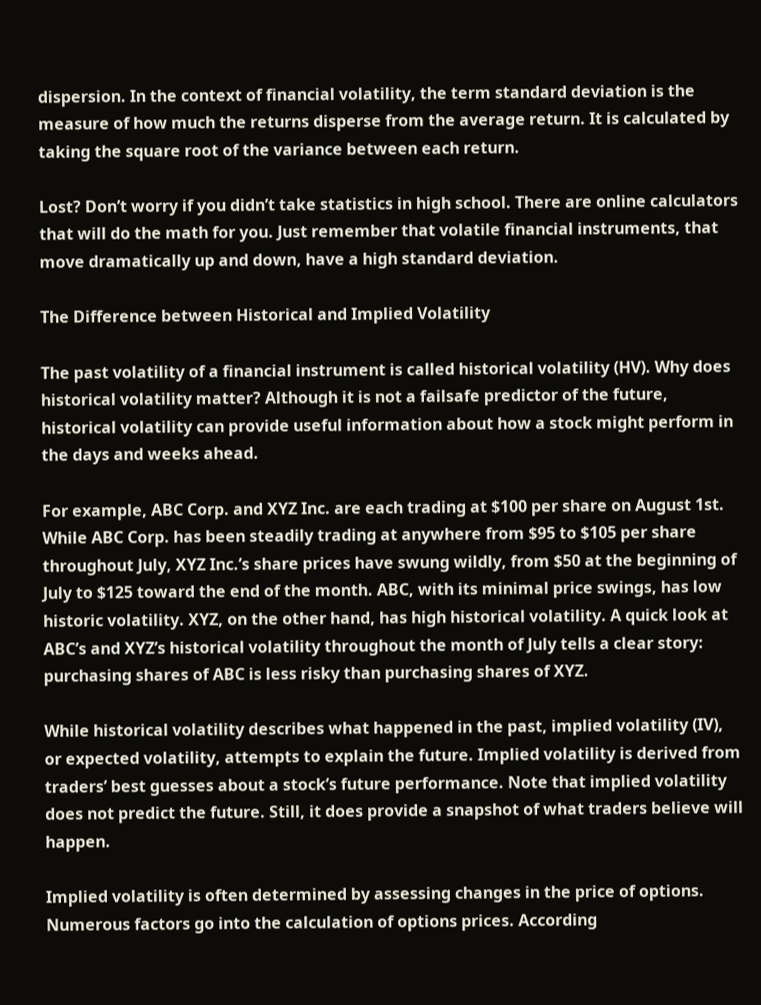dispersion. In the context of financial volatility, the term standard deviation is the measure of how much the returns disperse from the average return. It is calculated by taking the square root of the variance between each return.

Lost? Don’t worry if you didn’t take statistics in high school. There are online calculators that will do the math for you. Just remember that volatile financial instruments, that move dramatically up and down, have a high standard deviation.

The Difference between Historical and Implied Volatility

The past volatility of a financial instrument is called historical volatility (HV). Why does historical volatility matter? Although it is not a failsafe predictor of the future, historical volatility can provide useful information about how a stock might perform in the days and weeks ahead.

For example, ABC Corp. and XYZ Inc. are each trading at $100 per share on August 1st. While ABC Corp. has been steadily trading at anywhere from $95 to $105 per share throughout July, XYZ Inc.’s share prices have swung wildly, from $50 at the beginning of July to $125 toward the end of the month. ABC, with its minimal price swings, has low historic volatility. XYZ, on the other hand, has high historical volatility. A quick look at ABC’s and XYZ’s historical volatility throughout the month of July tells a clear story: purchasing shares of ABC is less risky than purchasing shares of XYZ.

While historical volatility describes what happened in the past, implied volatility (IV), or expected volatility, attempts to explain the future. Implied volatility is derived from traders’ best guesses about a stock’s future performance. Note that implied volatility does not predict the future. Still, it does provide a snapshot of what traders believe will happen.

Implied volatility is often determined by assessing changes in the price of options. Numerous factors go into the calculation of options prices. According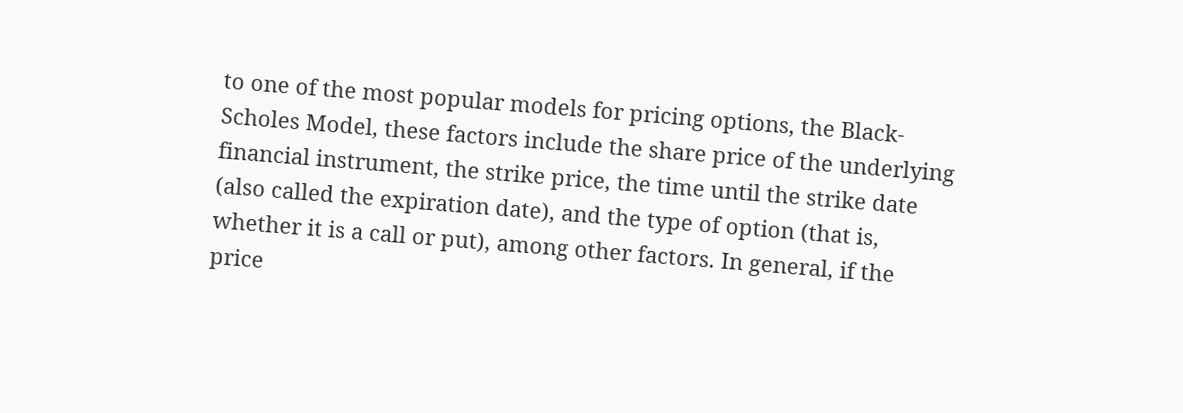to one of the most popular models for pricing options, the Black-Scholes Model, these factors include the share price of the underlying financial instrument, the strike price, the time until the strike date (also called the expiration date), and the type of option (that is, whether it is a call or put), among other factors. In general, if the price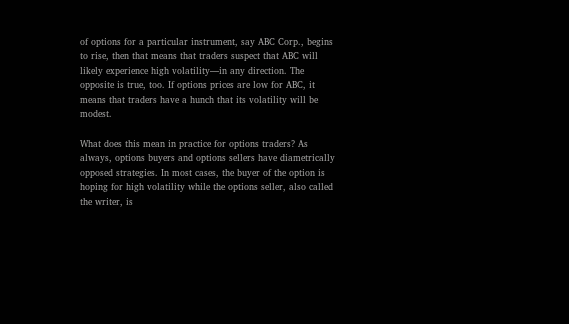of options for a particular instrument, say ABC Corp., begins to rise, then that means that traders suspect that ABC will likely experience high volatility—in any direction. The opposite is true, too. If options prices are low for ABC, it means that traders have a hunch that its volatility will be modest.

What does this mean in practice for options traders? As always, options buyers and options sellers have diametrically opposed strategies. In most cases, the buyer of the option is hoping for high volatility while the options seller, also called the writer, is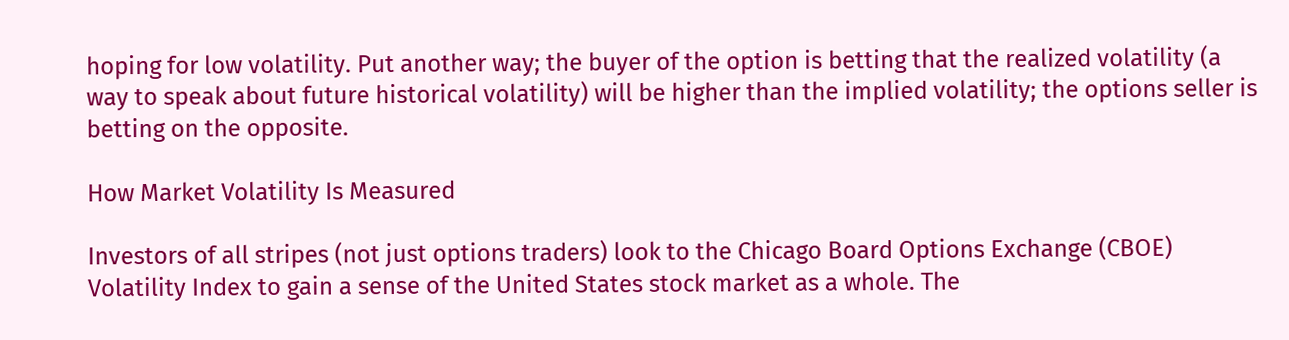hoping for low volatility. Put another way; the buyer of the option is betting that the realized volatility (a way to speak about future historical volatility) will be higher than the implied volatility; the options seller is betting on the opposite.

How Market Volatility Is Measured

Investors of all stripes (not just options traders) look to the Chicago Board Options Exchange (CBOE) Volatility Index to gain a sense of the United States stock market as a whole. The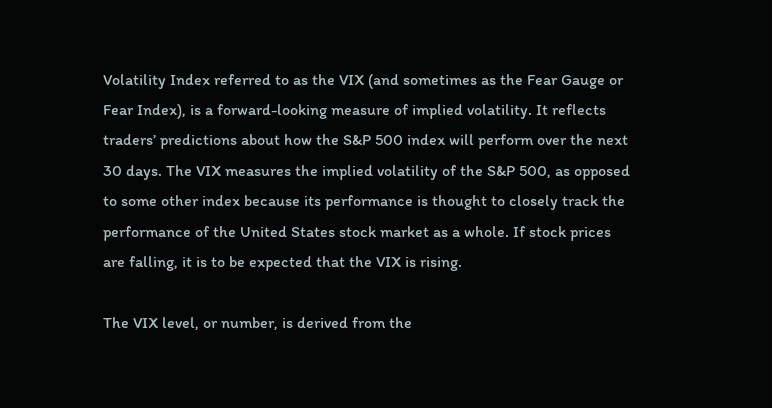Volatility Index referred to as the VIX (and sometimes as the Fear Gauge or Fear Index), is a forward-looking measure of implied volatility. It reflects traders’ predictions about how the S&P 500 index will perform over the next 30 days. The VIX measures the implied volatility of the S&P 500, as opposed to some other index because its performance is thought to closely track the performance of the United States stock market as a whole. If stock prices are falling, it is to be expected that the VIX is rising.

The VIX level, or number, is derived from the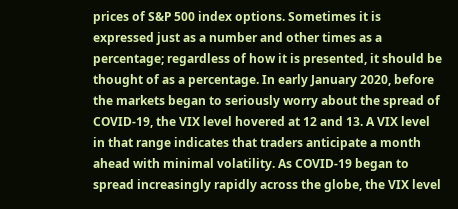prices of S&P 500 index options. Sometimes it is expressed just as a number and other times as a percentage; regardless of how it is presented, it should be thought of as a percentage. In early January 2020, before the markets began to seriously worry about the spread of COVID-19, the VIX level hovered at 12 and 13. A VIX level in that range indicates that traders anticipate a month ahead with minimal volatility. As COVID-19 began to spread increasingly rapidly across the globe, the VIX level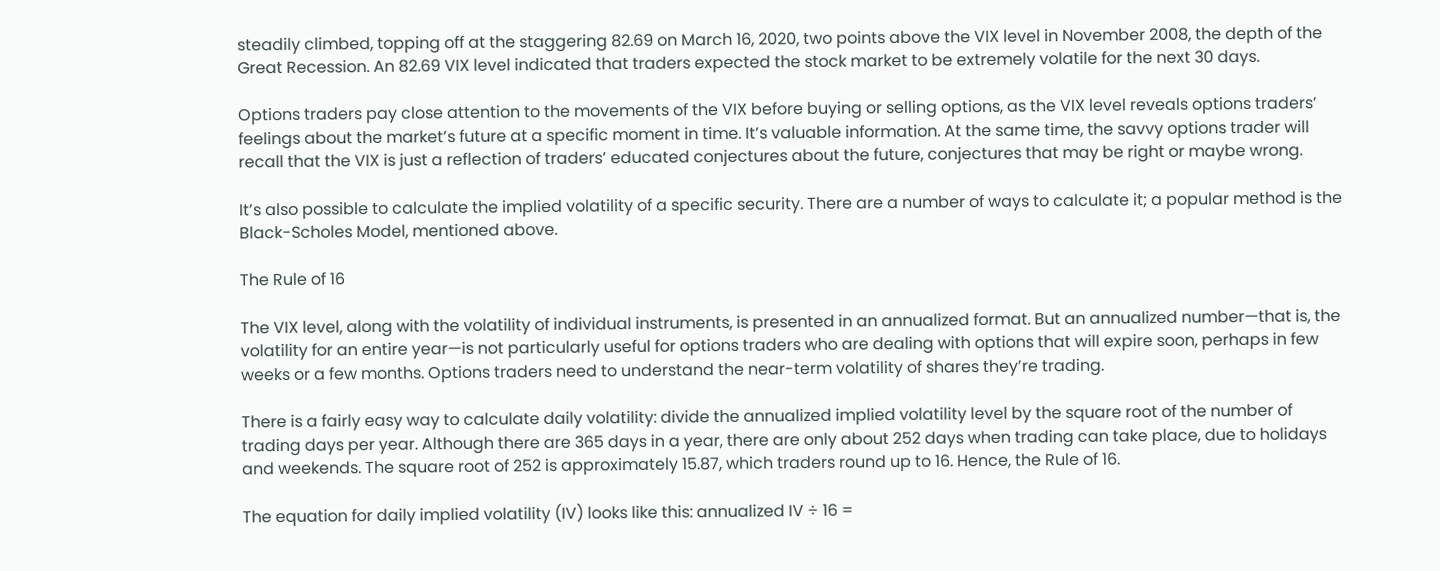steadily climbed, topping off at the staggering 82.69 on March 16, 2020, two points above the VIX level in November 2008, the depth of the Great Recession. An 82.69 VIX level indicated that traders expected the stock market to be extremely volatile for the next 30 days.

Options traders pay close attention to the movements of the VIX before buying or selling options, as the VIX level reveals options traders’ feelings about the market’s future at a specific moment in time. It’s valuable information. At the same time, the savvy options trader will recall that the VIX is just a reflection of traders’ educated conjectures about the future, conjectures that may be right or maybe wrong.

It’s also possible to calculate the implied volatility of a specific security. There are a number of ways to calculate it; a popular method is the Black-Scholes Model, mentioned above.

The Rule of 16

The VIX level, along with the volatility of individual instruments, is presented in an annualized format. But an annualized number—that is, the volatility for an entire year—is not particularly useful for options traders who are dealing with options that will expire soon, perhaps in few weeks or a few months. Options traders need to understand the near-term volatility of shares they’re trading.

There is a fairly easy way to calculate daily volatility: divide the annualized implied volatility level by the square root of the number of trading days per year. Although there are 365 days in a year, there are only about 252 days when trading can take place, due to holidays and weekends. The square root of 252 is approximately 15.87, which traders round up to 16. Hence, the Rule of 16.

The equation for daily implied volatility (IV) looks like this: annualized IV ÷ 16 =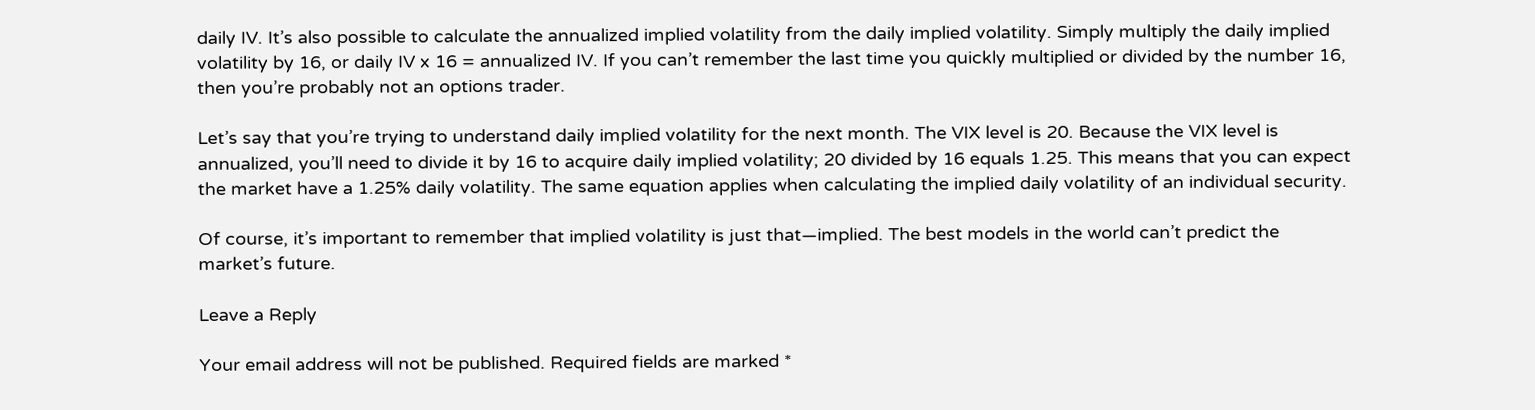daily IV. It’s also possible to calculate the annualized implied volatility from the daily implied volatility. Simply multiply the daily implied volatility by 16, or daily IV x 16 = annualized IV. If you can’t remember the last time you quickly multiplied or divided by the number 16, then you’re probably not an options trader.

Let’s say that you’re trying to understand daily implied volatility for the next month. The VIX level is 20. Because the VIX level is annualized, you’ll need to divide it by 16 to acquire daily implied volatility; 20 divided by 16 equals 1.25. This means that you can expect the market have a 1.25% daily volatility. The same equation applies when calculating the implied daily volatility of an individual security.

Of course, it’s important to remember that implied volatility is just that—implied. The best models in the world can’t predict the market’s future.

Leave a Reply

Your email address will not be published. Required fields are marked *